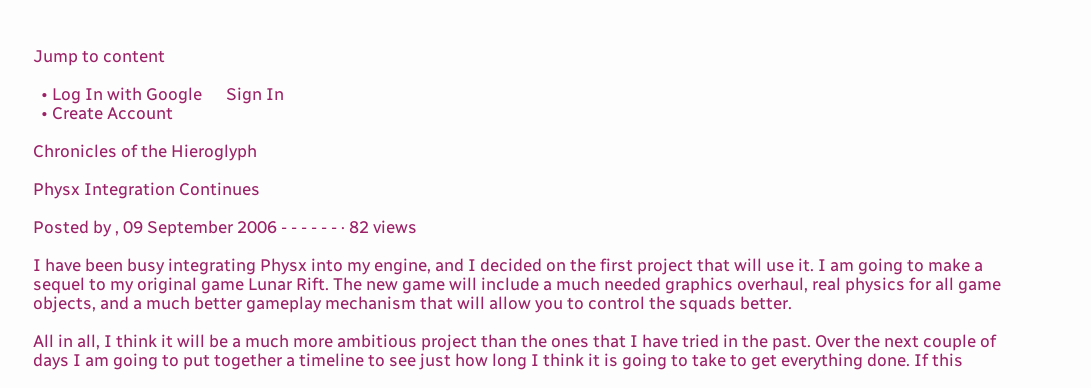Jump to content

  • Log In with Google      Sign In
  • Create Account

Chronicles of the Hieroglyph

Physx Integration Continues

Posted by , 09 September 2006 - - - - - - · 82 views

I have been busy integrating Physx into my engine, and I decided on the first project that will use it. I am going to make a sequel to my original game Lunar Rift. The new game will include a much needed graphics overhaul, real physics for all game objects, and a much better gameplay mechanism that will allow you to control the squads better.

All in all, I think it will be a much more ambitious project than the ones that I have tried in the past. Over the next couple of days I am going to put together a timeline to see just how long I think it is going to take to get everything done. If this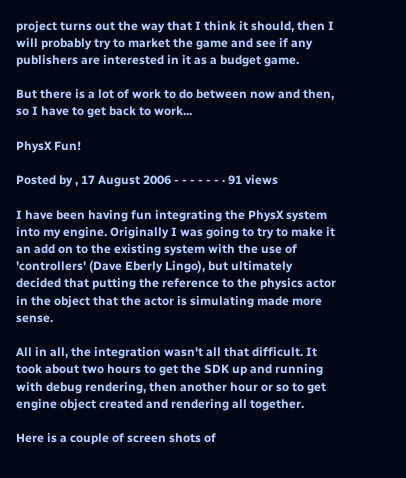project turns out the way that I think it should, then I will probably try to market the game and see if any publishers are interested in it as a budget game.

But there is a lot of work to do between now and then, so I have to get back to work...

PhysX Fun!

Posted by , 17 August 2006 - - - - - - · 91 views

I have been having fun integrating the PhysX system into my engine. Originally I was going to try to make it an add on to the existing system with the use of 'controllers' (Dave Eberly Lingo), but ultimately decided that putting the reference to the physics actor in the object that the actor is simulating made more sense.

All in all, the integration wasn't all that difficult. It took about two hours to get the SDK up and running with debug rendering, then another hour or so to get engine object created and rendering all together.

Here is a couple of screen shots of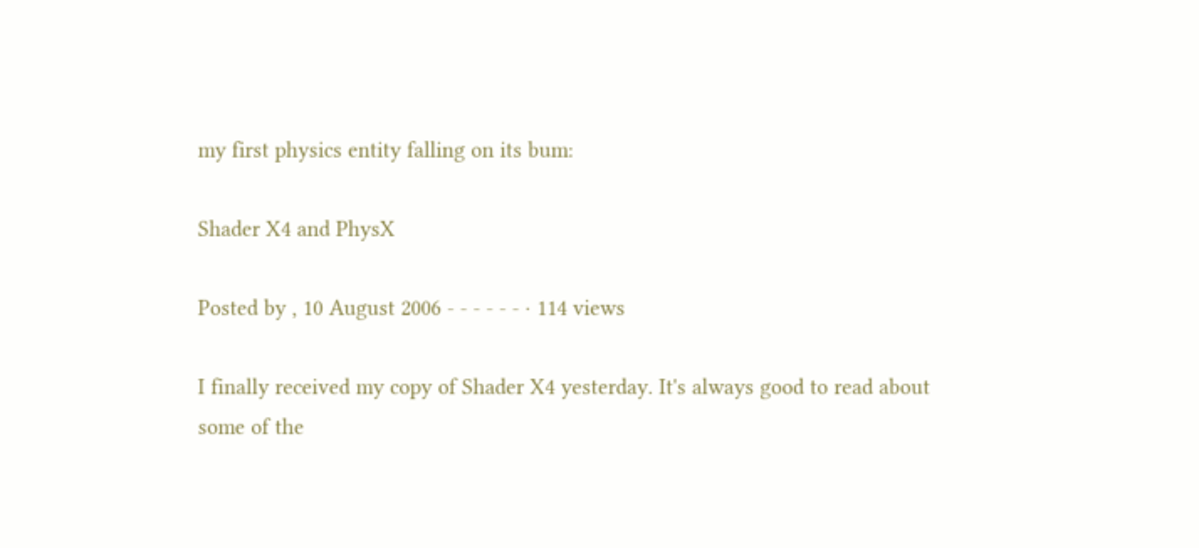my first physics entity falling on its bum:

Shader X4 and PhysX

Posted by , 10 August 2006 - - - - - - · 114 views

I finally received my copy of Shader X4 yesterday. It's always good to read about some of the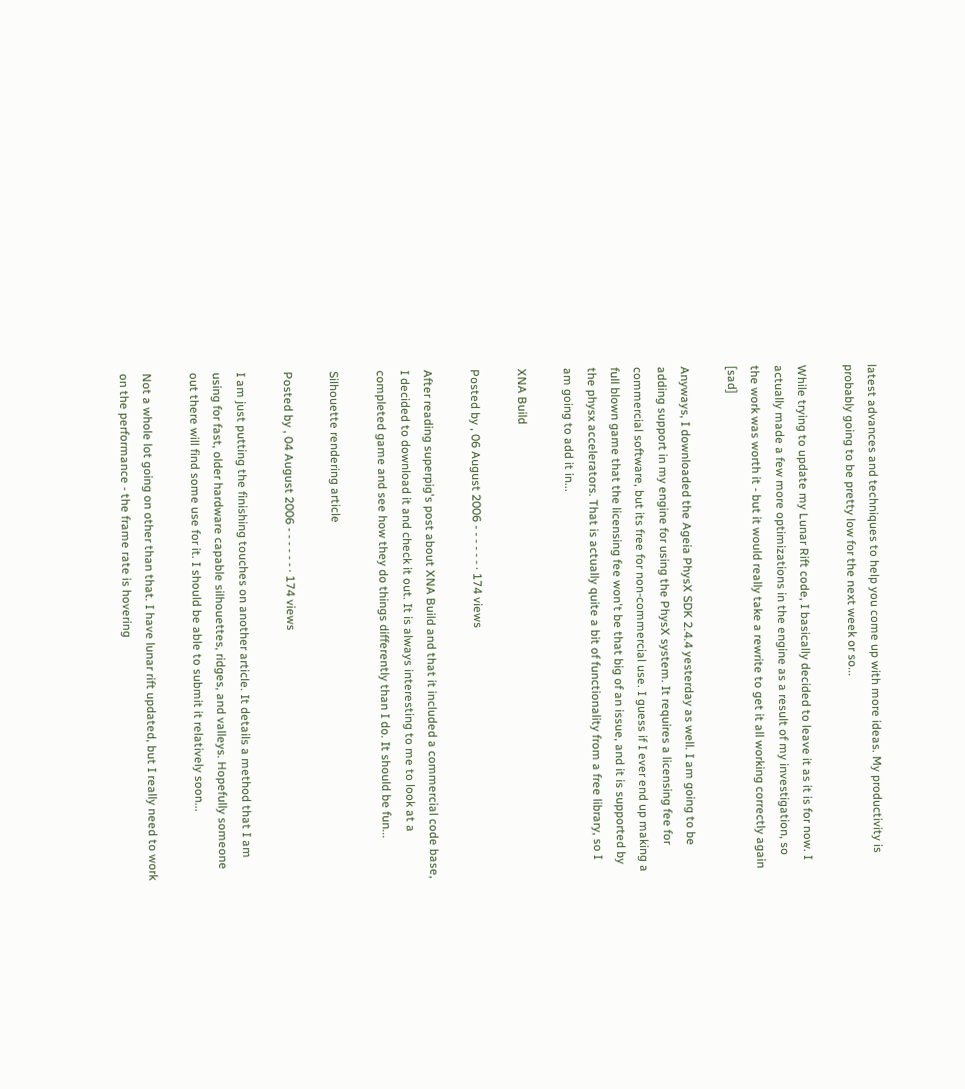latest advances and techniques to help you come up with more ideas. My productivity is probably going to be pretty low for the next week or so...

While trying to update my Lunar Rift code, I basically decided to leave it as it is for now. I actually made a few more optimizations in the engine as a result of my investigation, so the work was worth it - but it would really take a rewrite to get it all working correctly again [sad]

Anyways, I downloaded the Ageia PhysX SDK 2.4.4 yesterday as well. I am going to be adding support in my engine for using the PhysX system. It requires a licensing fee for commercial software, but its free for non-commercial use. I guess if I ever end up making a full blown game that the licensing fee won't be that big of an issue, and it is supported by the physx accelerators. That is actually quite a bit of functionality from a free library, so I am going to add it in...

XNA Build

Posted by , 06 August 2006 - - - - - - · 174 views

After reading superpig's post about XNA Build and that it included a commercial code base, I decided to download it and check it out. It is always interesting to me to look at a completed game and see how they do things differently than I do. It should be fun...

Silhouette rendering article

Posted by , 04 August 2006 - - - - - - · 174 views

I am just putting the finishing touches on another article. It details a method that I am using for fast, older hardware capable silhouettes, ridges, and valleys. Hopefully someone out there will find some use for it. I should be able to submit it relatively soon...

Not a whole lot going on other than that. I have lunar rift updated, but I really need to work on the performance - the frame rate is hovering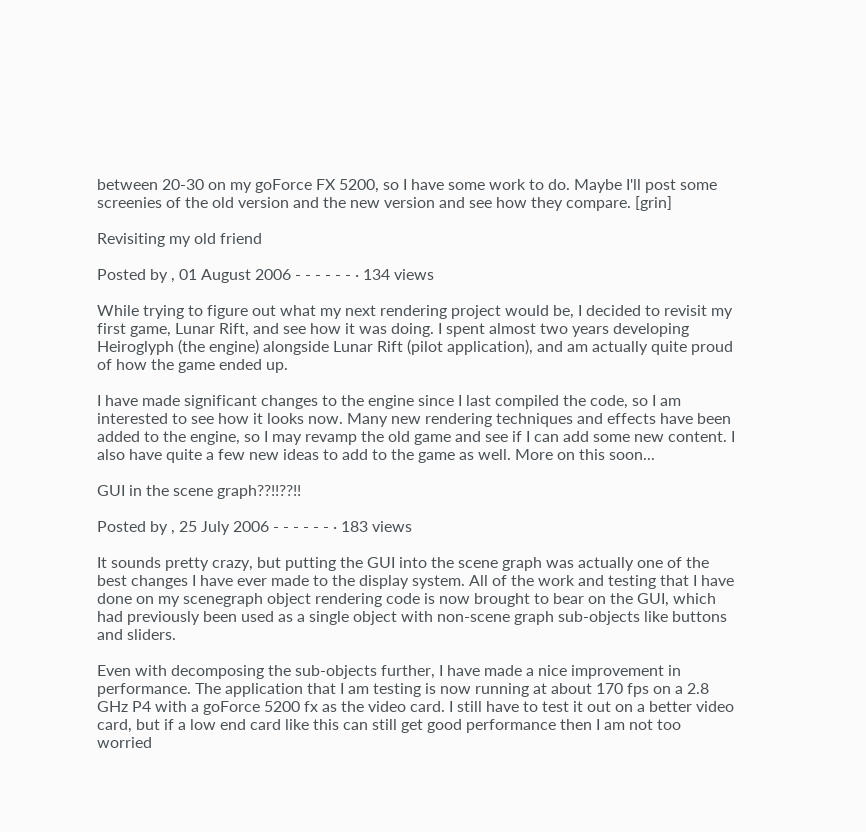between 20-30 on my goForce FX 5200, so I have some work to do. Maybe I'll post some screenies of the old version and the new version and see how they compare. [grin]

Revisiting my old friend

Posted by , 01 August 2006 - - - - - - · 134 views

While trying to figure out what my next rendering project would be, I decided to revisit my first game, Lunar Rift, and see how it was doing. I spent almost two years developing Heiroglyph (the engine) alongside Lunar Rift (pilot application), and am actually quite proud of how the game ended up.

I have made significant changes to the engine since I last compiled the code, so I am interested to see how it looks now. Many new rendering techniques and effects have been added to the engine, so I may revamp the old game and see if I can add some new content. I also have quite a few new ideas to add to the game as well. More on this soon...

GUI in the scene graph??!!??!!

Posted by , 25 July 2006 - - - - - - · 183 views

It sounds pretty crazy, but putting the GUI into the scene graph was actually one of the best changes I have ever made to the display system. All of the work and testing that I have done on my scenegraph object rendering code is now brought to bear on the GUI, which had previously been used as a single object with non-scene graph sub-objects like buttons and sliders.

Even with decomposing the sub-objects further, I have made a nice improvement in performance. The application that I am testing is now running at about 170 fps on a 2.8 GHz P4 with a goForce 5200 fx as the video card. I still have to test it out on a better video card, but if a low end card like this can still get good performance then I am not too worried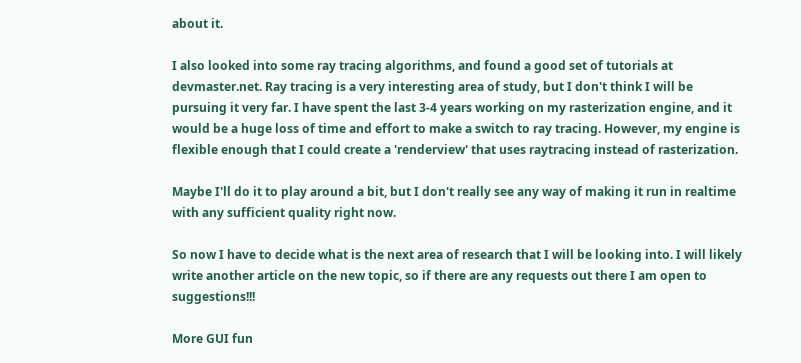about it.

I also looked into some ray tracing algorithms, and found a good set of tutorials at devmaster.net. Ray tracing is a very interesting area of study, but I don't think I will be pursuing it very far. I have spent the last 3-4 years working on my rasterization engine, and it would be a huge loss of time and effort to make a switch to ray tracing. However, my engine is flexible enough that I could create a 'renderview' that uses raytracing instead of rasterization.

Maybe I'll do it to play around a bit, but I don't really see any way of making it run in realtime with any sufficient quality right now.

So now I have to decide what is the next area of research that I will be looking into. I will likely write another article on the new topic, so if there are any requests out there I am open to suggestions!!!

More GUI fun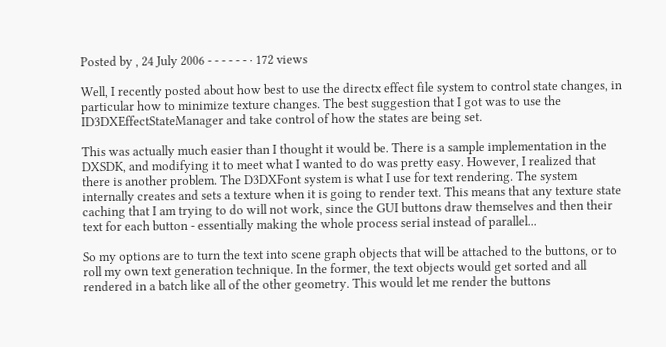Posted by , 24 July 2006 - - - - - - · 172 views

Well, I recently posted about how best to use the directx effect file system to control state changes, in particular how to minimize texture changes. The best suggestion that I got was to use the ID3DXEffectStateManager and take control of how the states are being set.

This was actually much easier than I thought it would be. There is a sample implementation in the DXSDK, and modifying it to meet what I wanted to do was pretty easy. However, I realized that there is another problem. The D3DXFont system is what I use for text rendering. The system internally creates and sets a texture when it is going to render text. This means that any texture state caching that I am trying to do will not work, since the GUI buttons draw themselves and then their text for each button - essentially making the whole process serial instead of parallel...

So my options are to turn the text into scene graph objects that will be attached to the buttons, or to roll my own text generation technique. In the former, the text objects would get sorted and all rendered in a batch like all of the other geometry. This would let me render the buttons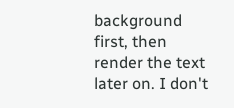background first, then render the text later on. I don't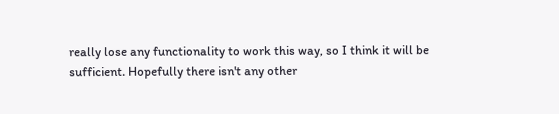really lose any functionality to work this way, so I think it will be sufficient. Hopefully there isn't any other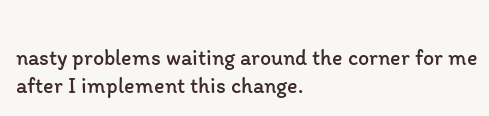nasty problems waiting around the corner for me after I implement this change.